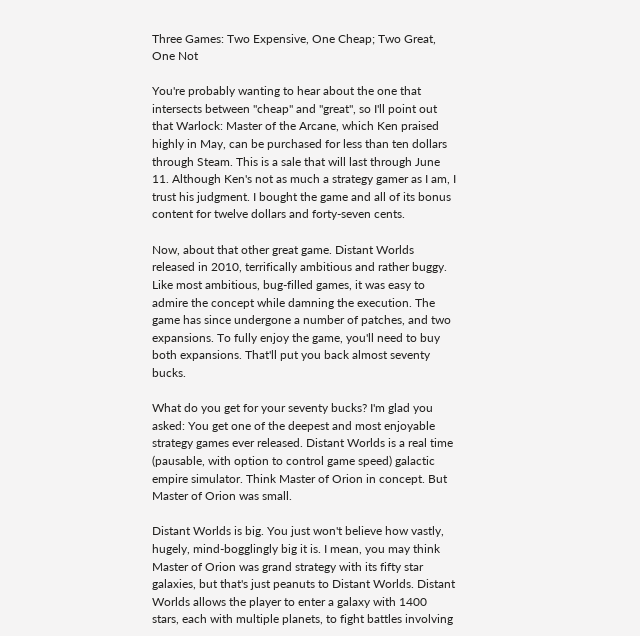Three Games: Two Expensive, One Cheap; Two Great, One Not

You're probably wanting to hear about the one that intersects between "cheap" and "great", so I'll point out that Warlock: Master of the Arcane, which Ken praised highly in May, can be purchased for less than ten dollars through Steam. This is a sale that will last through June 11. Although Ken's not as much a strategy gamer as I am, I trust his judgment. I bought the game and all of its bonus content for twelve dollars and forty-seven cents.

Now, about that other great game. Distant Worlds released in 2010, terrifically ambitious and rather buggy. Like most ambitious, bug-filled games, it was easy to admire the concept while damning the execution. The game has since undergone a number of patches, and two expansions. To fully enjoy the game, you'll need to buy both expansions. That'll put you back almost seventy bucks.

What do you get for your seventy bucks? I'm glad you asked: You get one of the deepest and most enjoyable strategy games ever released. Distant Worlds is a real time (pausable, with option to control game speed) galactic empire simulator. Think Master of Orion in concept. But Master of Orion was small.

Distant Worlds is big. You just won't believe how vastly, hugely, mind-bogglingly big it is. I mean, you may think Master of Orion was grand strategy with its fifty star galaxies, but that's just peanuts to Distant Worlds. Distant Worlds allows the player to enter a galaxy with 1400 stars, each with multiple planets, to fight battles involving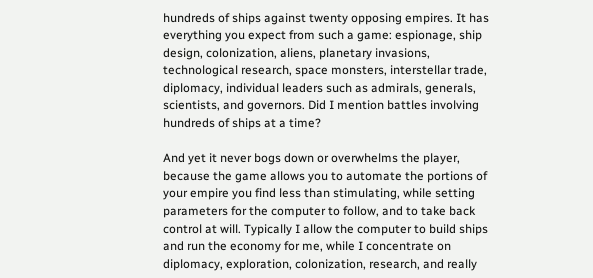hundreds of ships against twenty opposing empires. It has everything you expect from such a game: espionage, ship design, colonization, aliens, planetary invasions, technological research, space monsters, interstellar trade, diplomacy, individual leaders such as admirals, generals, scientists, and governors. Did I mention battles involving hundreds of ships at a time?

And yet it never bogs down or overwhelms the player, because the game allows you to automate the portions of your empire you find less than stimulating, while setting parameters for the computer to follow, and to take back control at will. Typically I allow the computer to build ships and run the economy for me, while I concentrate on diplomacy, exploration, colonization, research, and really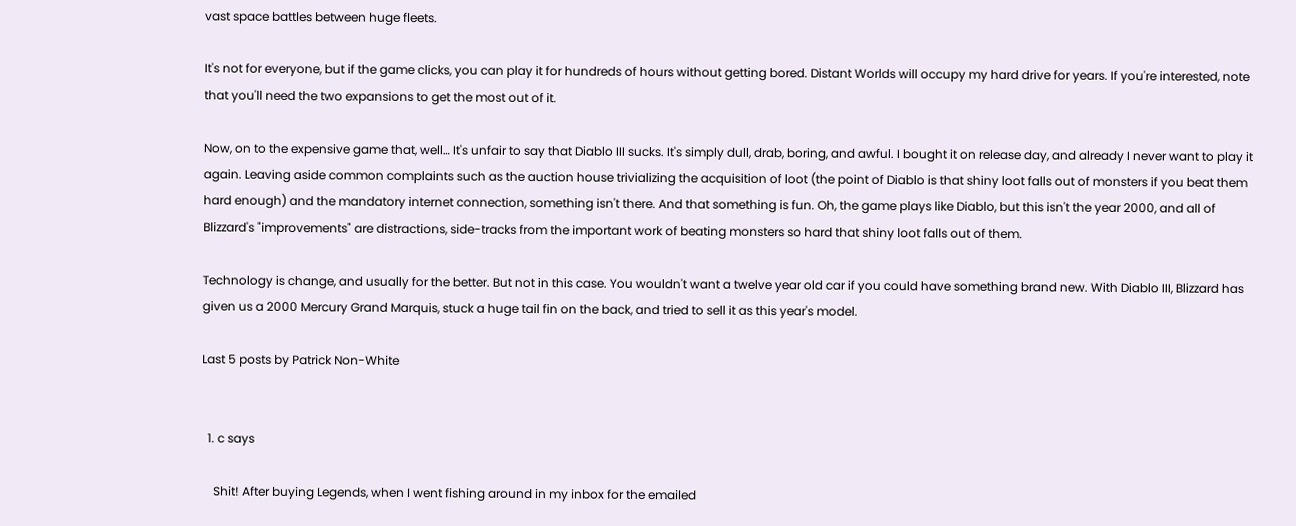vast space battles between huge fleets.

It's not for everyone, but if the game clicks, you can play it for hundreds of hours without getting bored. Distant Worlds will occupy my hard drive for years. If you're interested, note that you'll need the two expansions to get the most out of it.

Now, on to the expensive game that, well… It's unfair to say that Diablo III sucks. It's simply dull, drab, boring, and awful. I bought it on release day, and already I never want to play it again. Leaving aside common complaints such as the auction house trivializing the acquisition of loot (the point of Diablo is that shiny loot falls out of monsters if you beat them hard enough) and the mandatory internet connection, something isn't there. And that something is fun. Oh, the game plays like Diablo, but this isn't the year 2000, and all of Blizzard's "improvements" are distractions, side-tracks from the important work of beating monsters so hard that shiny loot falls out of them.

Technology is change, and usually for the better. But not in this case. You wouldn't want a twelve year old car if you could have something brand new. With Diablo III, Blizzard has given us a 2000 Mercury Grand Marquis, stuck a huge tail fin on the back, and tried to sell it as this year's model.

Last 5 posts by Patrick Non-White


  1. c says

    Shit! After buying Legends, when I went fishing around in my inbox for the emailed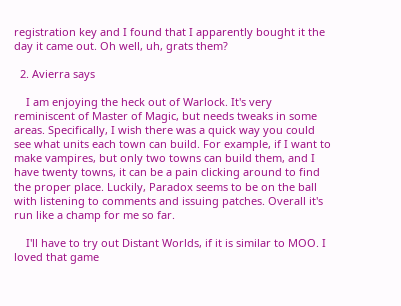registration key and I found that I apparently bought it the day it came out. Oh well, uh, grats them?

  2. Avierra says

    I am enjoying the heck out of Warlock. It's very reminiscent of Master of Magic, but needs tweaks in some areas. Specifically, I wish there was a quick way you could see what units each town can build. For example, if I want to make vampires, but only two towns can build them, and I have twenty towns, it can be a pain clicking around to find the proper place. Luckily, Paradox seems to be on the ball with listening to comments and issuing patches. Overall it's run like a champ for me so far.

    I'll have to try out Distant Worlds, if it is similar to MOO. I loved that game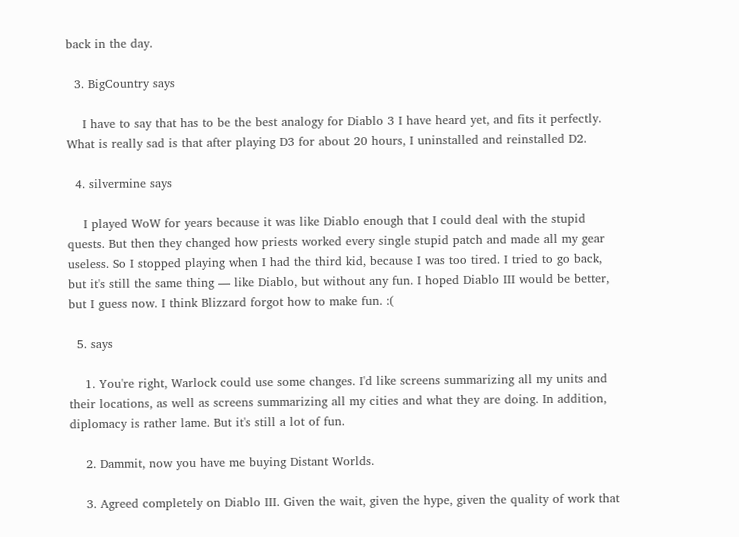back in the day.

  3. BigCountry says

    I have to say that has to be the best analogy for Diablo 3 I have heard yet, and fits it perfectly. What is really sad is that after playing D3 for about 20 hours, I uninstalled and reinstalled D2.

  4. silvermine says

    I played WoW for years because it was like Diablo enough that I could deal with the stupid quests. But then they changed how priests worked every single stupid patch and made all my gear useless. So I stopped playing when I had the third kid, because I was too tired. I tried to go back, but it's still the same thing — like Diablo, but without any fun. I hoped Diablo III would be better, but I guess now. I think Blizzard forgot how to make fun. :(

  5. says

    1. You're right, Warlock could use some changes. I'd like screens summarizing all my units and their locations, as well as screens summarizing all my cities and what they are doing. In addition, diplomacy is rather lame. But it's still a lot of fun.

    2. Dammit, now you have me buying Distant Worlds.

    3. Agreed completely on Diablo III. Given the wait, given the hype, given the quality of work that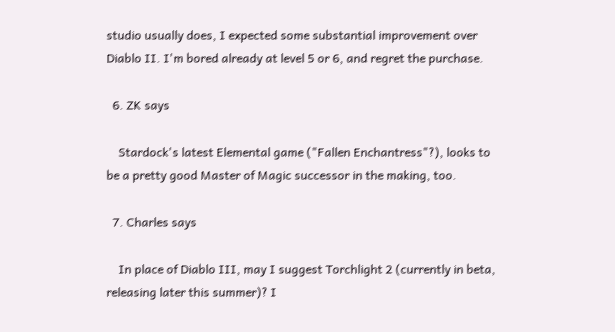studio usually does, I expected some substantial improvement over Diablo II. I'm bored already at level 5 or 6, and regret the purchase.

  6. ZK says

    Stardock's latest Elemental game ("Fallen Enchantress"?), looks to be a pretty good Master of Magic successor in the making, too.

  7. Charles says

    In place of Diablo III, may I suggest Torchlight 2 (currently in beta, releasing later this summer)? I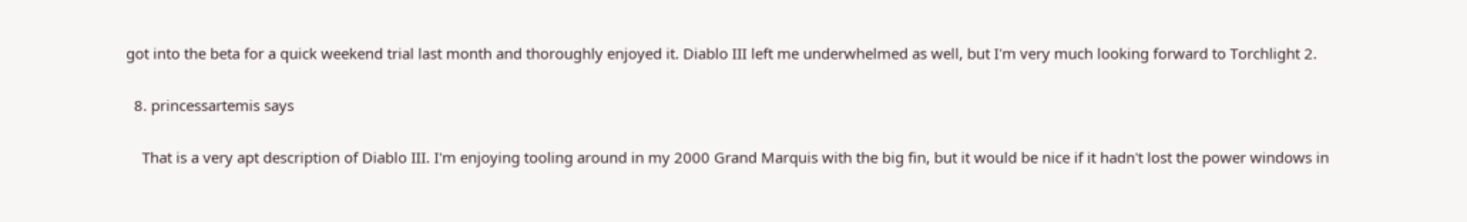got into the beta for a quick weekend trial last month and thoroughly enjoyed it. Diablo III left me underwhelmed as well, but I'm very much looking forward to Torchlight 2.

  8. princessartemis says

    That is a very apt description of Diablo III. I'm enjoying tooling around in my 2000 Grand Marquis with the big fin, but it would be nice if it hadn't lost the power windows in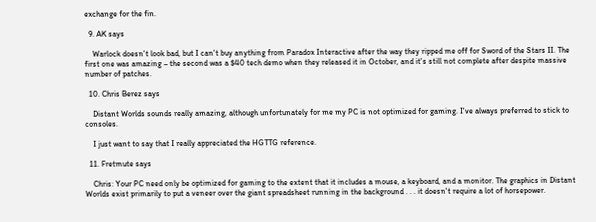exchange for the fin.

  9. AK says

    Warlock doesn't look bad, but I can't buy anything from Paradox Interactive after the way they ripped me off for Sword of the Stars II. The first one was amazing – the second was a $40 tech demo when they released it in October, and it's still not complete after despite massive number of patches.

  10. Chris Berez says

    Distant Worlds sounds really amazing, although unfortunately for me my PC is not optimized for gaming. I've always preferred to stick to consoles.

    I just want to say that I really appreciated the HGTTG reference.

  11. Fretmute says

    Chris: Your PC need only be optimized for gaming to the extent that it includes a mouse, a keyboard, and a monitor. The graphics in Distant Worlds exist primarily to put a veneer over the giant spreadsheet running in the background . . . it doesn't require a lot of horsepower.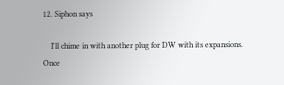12. Siphon says

    I'll chime in with another plug for DW with its expansions. Once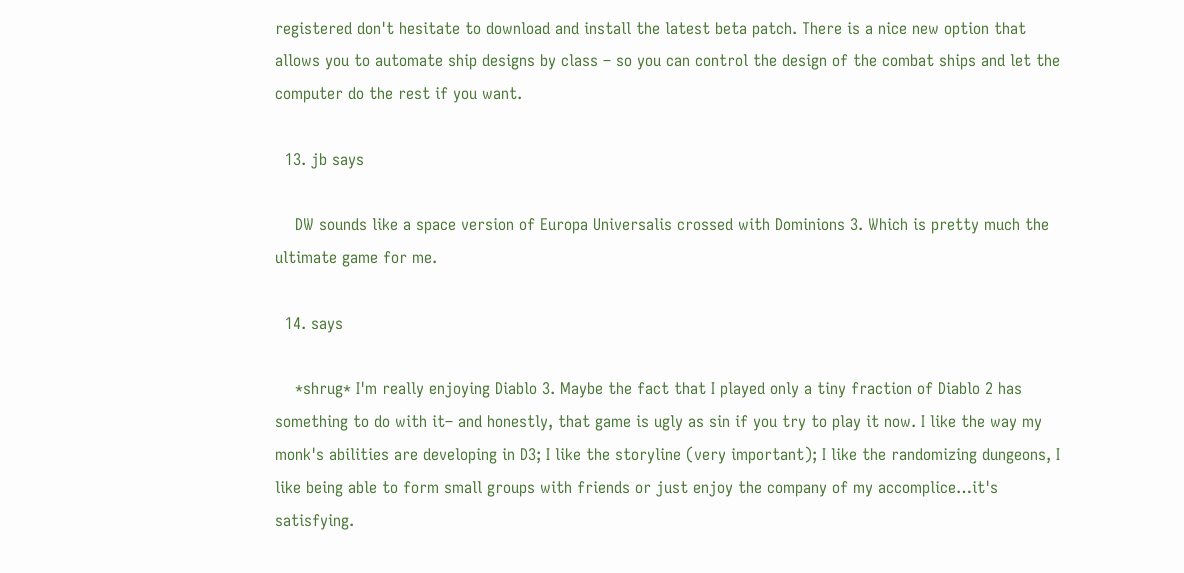registered don't hesitate to download and install the latest beta patch. There is a nice new option that allows you to automate ship designs by class – so you can control the design of the combat ships and let the computer do the rest if you want.

  13. jb says

    DW sounds like a space version of Europa Universalis crossed with Dominions 3. Which is pretty much the ultimate game for me.

  14. says

    *shrug* I'm really enjoying Diablo 3. Maybe the fact that I played only a tiny fraction of Diablo 2 has something to do with it– and honestly, that game is ugly as sin if you try to play it now. I like the way my monk's abilities are developing in D3; I like the storyline (very important); I like the randomizing dungeons, I like being able to form small groups with friends or just enjoy the company of my accomplice…it's satisfying.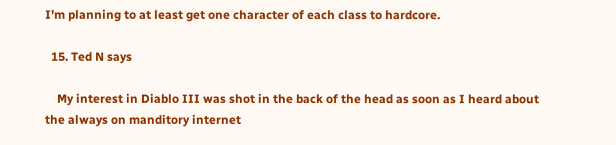I'm planning to at least get one character of each class to hardcore.

  15. Ted N says

    My interest in Diablo III was shot in the back of the head as soon as I heard about the always on manditory internet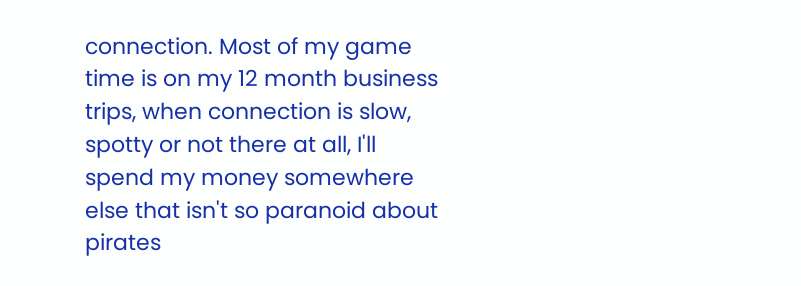connection. Most of my game time is on my 12 month business trips, when connection is slow, spotty or not there at all, I'll spend my money somewhere else that isn't so paranoid about pirates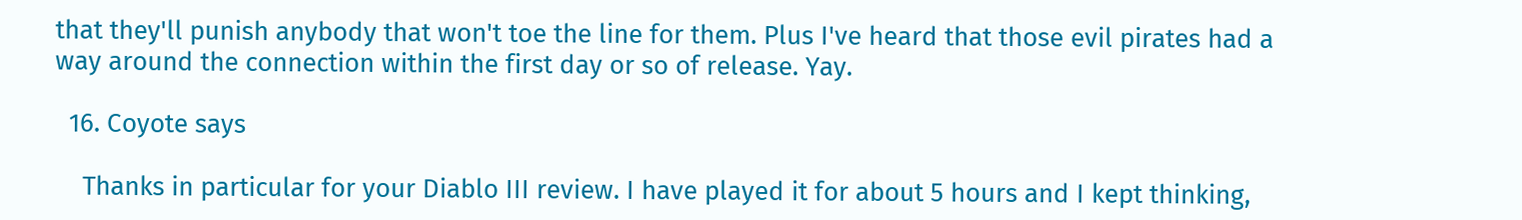that they'll punish anybody that won't toe the line for them. Plus I've heard that those evil pirates had a way around the connection within the first day or so of release. Yay.

  16. Coyote says

    Thanks in particular for your Diablo III review. I have played it for about 5 hours and I kept thinking,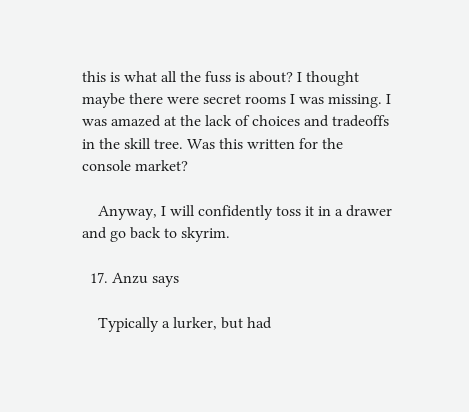this is what all the fuss is about? I thought maybe there were secret rooms I was missing. I was amazed at the lack of choices and tradeoffs in the skill tree. Was this written for the console market?

    Anyway, I will confidently toss it in a drawer and go back to skyrim.

  17. Anzu says

    Typically a lurker, but had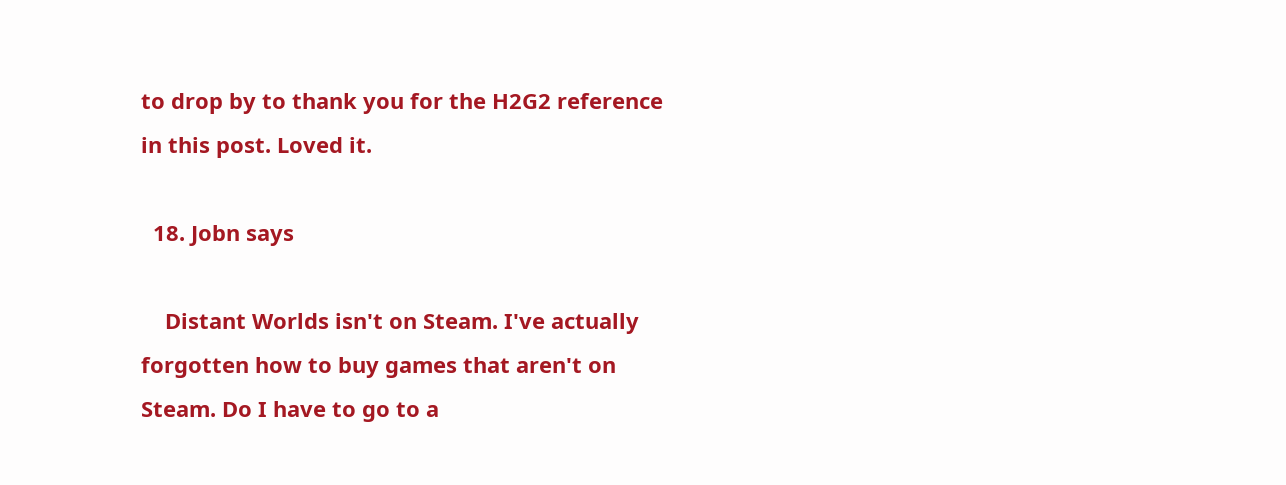to drop by to thank you for the H2G2 reference in this post. Loved it.

  18. Jobn says

    Distant Worlds isn't on Steam. I've actually forgotten how to buy games that aren't on Steam. Do I have to go to a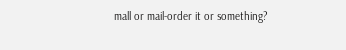mall or mail-order it or something?